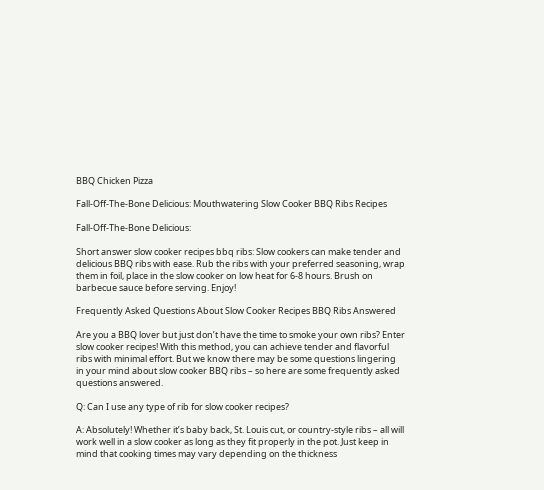BBQ Chicken Pizza

Fall-Off-The-Bone Delicious: Mouthwatering Slow Cooker BBQ Ribs Recipes

Fall-Off-The-Bone Delicious:

Short answer slow cooker recipes bbq ribs: Slow cookers can make tender and delicious BBQ ribs with ease. Rub the ribs with your preferred seasoning, wrap them in foil, place in the slow cooker on low heat for 6-8 hours. Brush on barbecue sauce before serving. Enjoy!

Frequently Asked Questions About Slow Cooker Recipes BBQ Ribs Answered

Are you a BBQ lover but just don’t have the time to smoke your own ribs? Enter slow cooker recipes! With this method, you can achieve tender and flavorful ribs with minimal effort. But we know there may be some questions lingering in your mind about slow cooker BBQ ribs – so here are some frequently asked questions answered.

Q: Can I use any type of rib for slow cooker recipes?

A: Absolutely! Whether it’s baby back, St. Louis cut, or country-style ribs – all will work well in a slow cooker as long as they fit properly in the pot. Just keep in mind that cooking times may vary depending on the thickness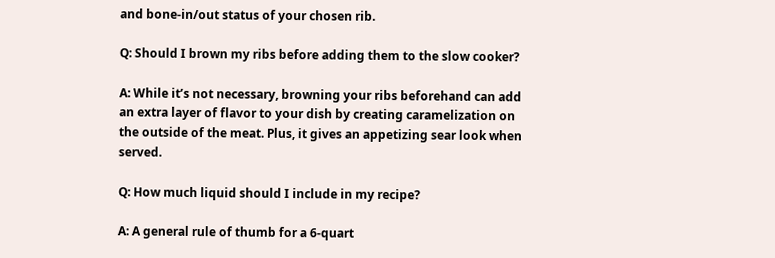and bone-in/out status of your chosen rib.

Q: Should I brown my ribs before adding them to the slow cooker?

A: While it’s not necessary, browning your ribs beforehand can add an extra layer of flavor to your dish by creating caramelization on the outside of the meat. Plus, it gives an appetizing sear look when served.

Q: How much liquid should I include in my recipe?

A: A general rule of thumb for a 6-quart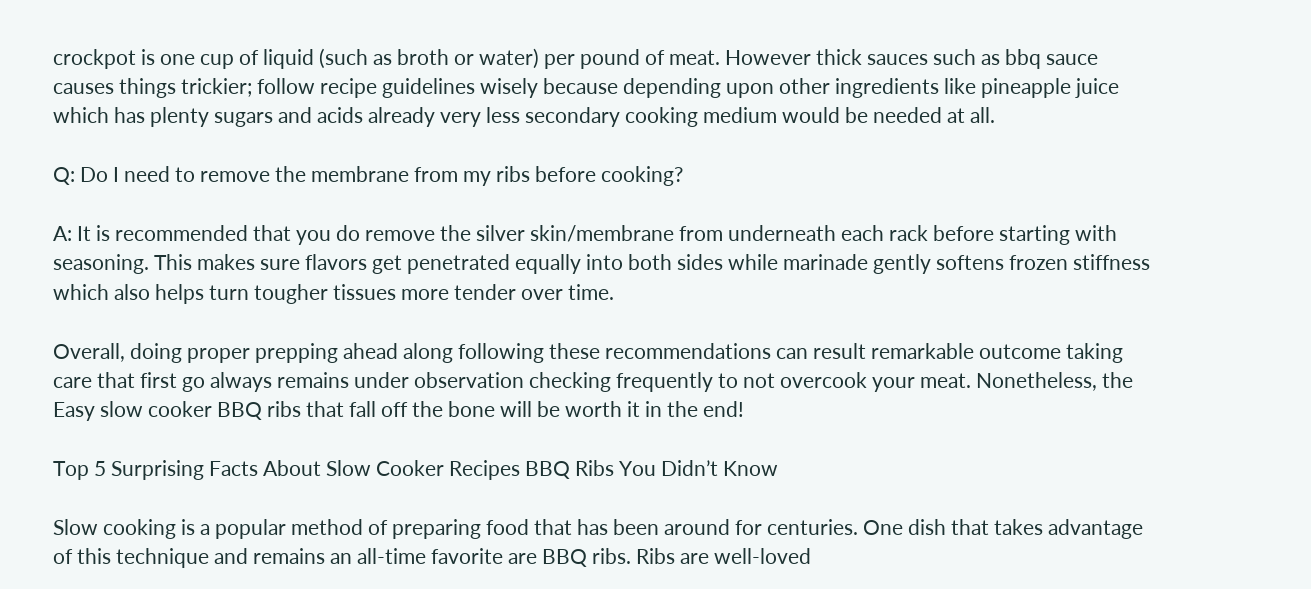crockpot is one cup of liquid (such as broth or water) per pound of meat. However thick sauces such as bbq sauce causes things trickier; follow recipe guidelines wisely because depending upon other ingredients like pineapple juice which has plenty sugars and acids already very less secondary cooking medium would be needed at all.

Q: Do I need to remove the membrane from my ribs before cooking?

A: It is recommended that you do remove the silver skin/membrane from underneath each rack before starting with seasoning. This makes sure flavors get penetrated equally into both sides while marinade gently softens frozen stiffness which also helps turn tougher tissues more tender over time.

Overall, doing proper prepping ahead along following these recommendations can result remarkable outcome taking care that first go always remains under observation checking frequently to not overcook your meat. Nonetheless, the Easy slow cooker BBQ ribs that fall off the bone will be worth it in the end!

Top 5 Surprising Facts About Slow Cooker Recipes BBQ Ribs You Didn’t Know

Slow cooking is a popular method of preparing food that has been around for centuries. One dish that takes advantage of this technique and remains an all-time favorite are BBQ ribs. Ribs are well-loved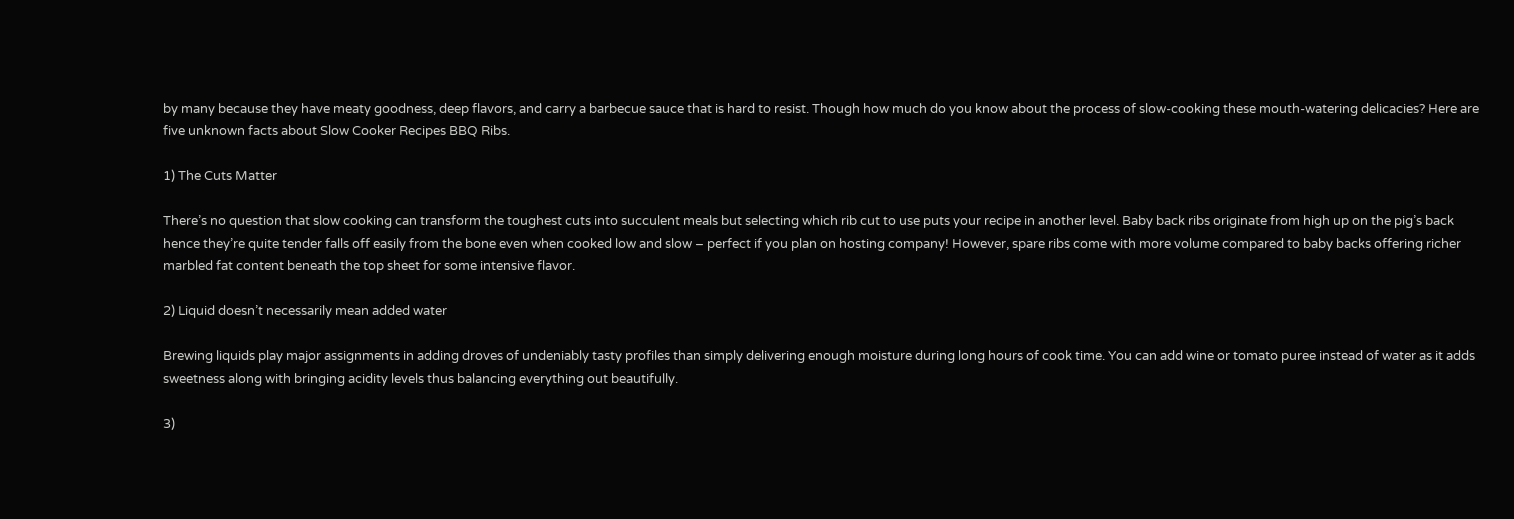by many because they have meaty goodness, deep flavors, and carry a barbecue sauce that is hard to resist. Though how much do you know about the process of slow-cooking these mouth-watering delicacies? Here are five unknown facts about Slow Cooker Recipes BBQ Ribs.

1) The Cuts Matter

There’s no question that slow cooking can transform the toughest cuts into succulent meals but selecting which rib cut to use puts your recipe in another level. Baby back ribs originate from high up on the pig’s back hence they’re quite tender falls off easily from the bone even when cooked low and slow – perfect if you plan on hosting company! However, spare ribs come with more volume compared to baby backs offering richer marbled fat content beneath the top sheet for some intensive flavor.

2) Liquid doesn’t necessarily mean added water

Brewing liquids play major assignments in adding droves of undeniably tasty profiles than simply delivering enough moisture during long hours of cook time. You can add wine or tomato puree instead of water as it adds sweetness along with bringing acidity levels thus balancing everything out beautifully.

3)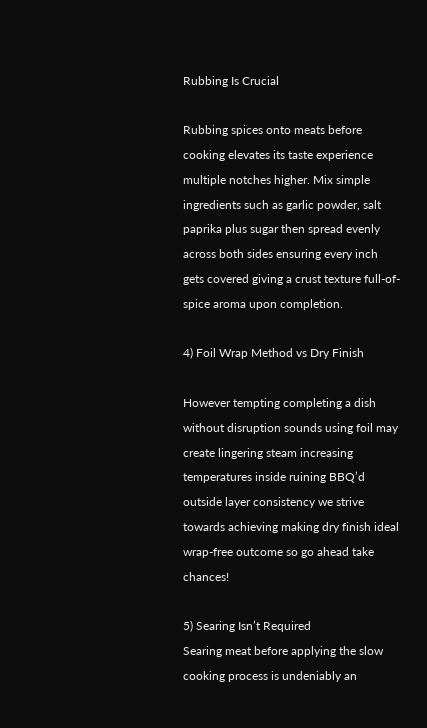Rubbing Is Crucial

Rubbing spices onto meats before cooking elevates its taste experience multiple notches higher. Mix simple ingredients such as garlic powder, salt paprika plus sugar then spread evenly across both sides ensuring every inch gets covered giving a crust texture full-of-spice aroma upon completion.

4) Foil Wrap Method vs Dry Finish

However tempting completing a dish without disruption sounds using foil may create lingering steam increasing temperatures inside ruining BBQ’d outside layer consistency we strive towards achieving making dry finish ideal wrap-free outcome so go ahead take chances!

5) Searing Isn’t Required
Searing meat before applying the slow cooking process is undeniably an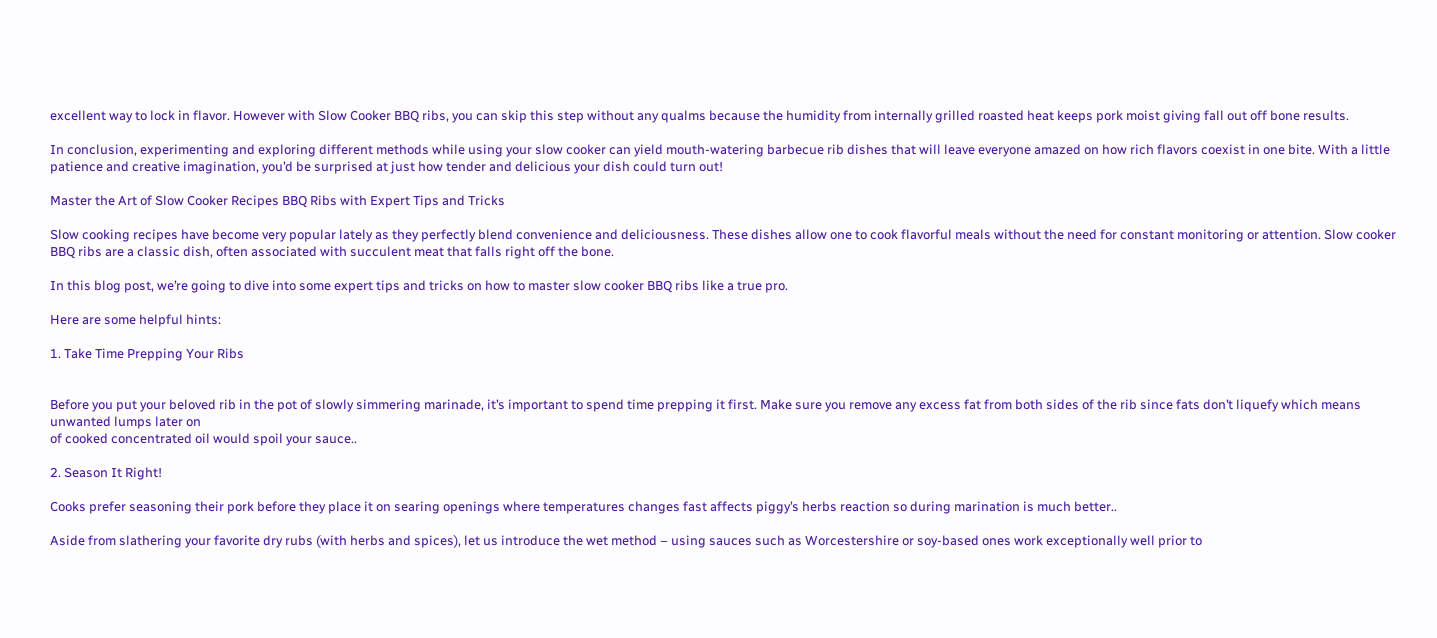excellent way to lock in flavor. However with Slow Cooker BBQ ribs, you can skip this step without any qualms because the humidity from internally grilled roasted heat keeps pork moist giving fall out off bone results.

In conclusion, experimenting and exploring different methods while using your slow cooker can yield mouth-watering barbecue rib dishes that will leave everyone amazed on how rich flavors coexist in one bite. With a little patience and creative imagination, you’d be surprised at just how tender and delicious your dish could turn out!

Master the Art of Slow Cooker Recipes BBQ Ribs with Expert Tips and Tricks

Slow cooking recipes have become very popular lately as they perfectly blend convenience and deliciousness. These dishes allow one to cook flavorful meals without the need for constant monitoring or attention. Slow cooker BBQ ribs are a classic dish, often associated with succulent meat that falls right off the bone.

In this blog post, we’re going to dive into some expert tips and tricks on how to master slow cooker BBQ ribs like a true pro.

Here are some helpful hints:

1. Take Time Prepping Your Ribs


Before you put your beloved rib in the pot of slowly simmering marinade, it’s important to spend time prepping it first. Make sure you remove any excess fat from both sides of the rib since fats don’t liquefy which means unwanted lumps later on
of cooked concentrated oil would spoil your sauce..

2. Season It Right!

Cooks prefer seasoning their pork before they place it on searing openings where temperatures changes fast affects piggy’s herbs reaction so during marination is much better..

Aside from slathering your favorite dry rubs (with herbs and spices), let us introduce the wet method – using sauces such as Worcestershire or soy-based ones work exceptionally well prior to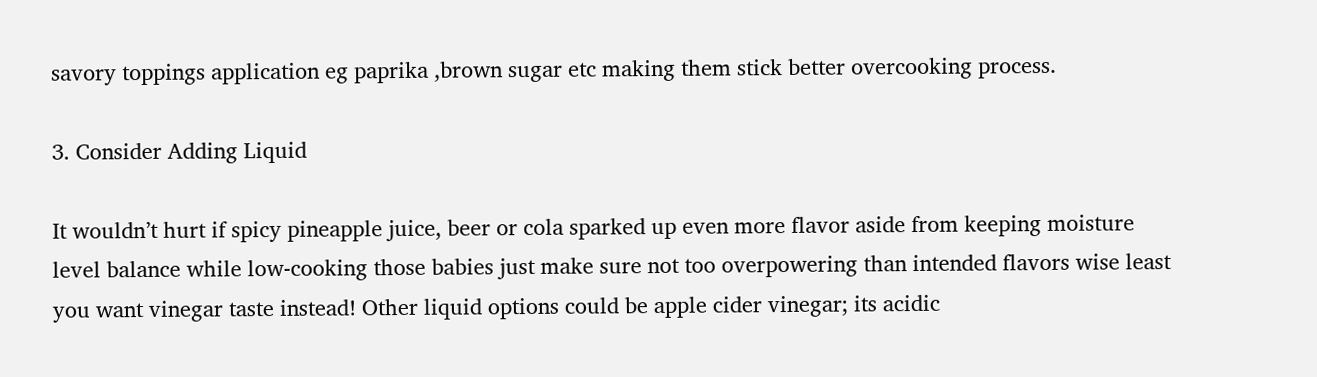savory toppings application eg paprika ,brown sugar etc making them stick better overcooking process.

3. Consider Adding Liquid

It wouldn’t hurt if spicy pineapple juice, beer or cola sparked up even more flavor aside from keeping moisture level balance while low-cooking those babies just make sure not too overpowering than intended flavors wise least you want vinegar taste instead! Other liquid options could be apple cider vinegar; its acidic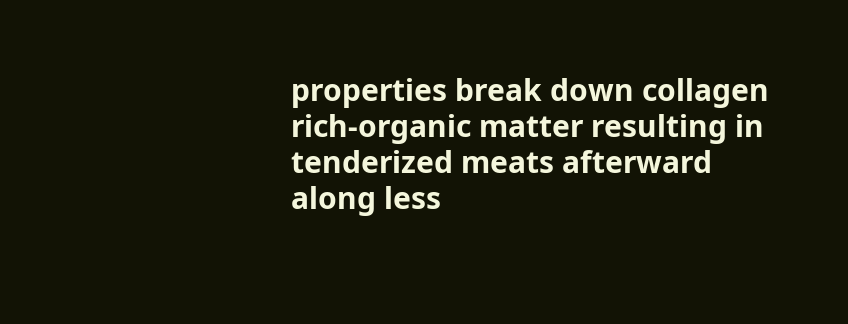properties break down collagen rich-organic matter resulting in tenderized meats afterward along less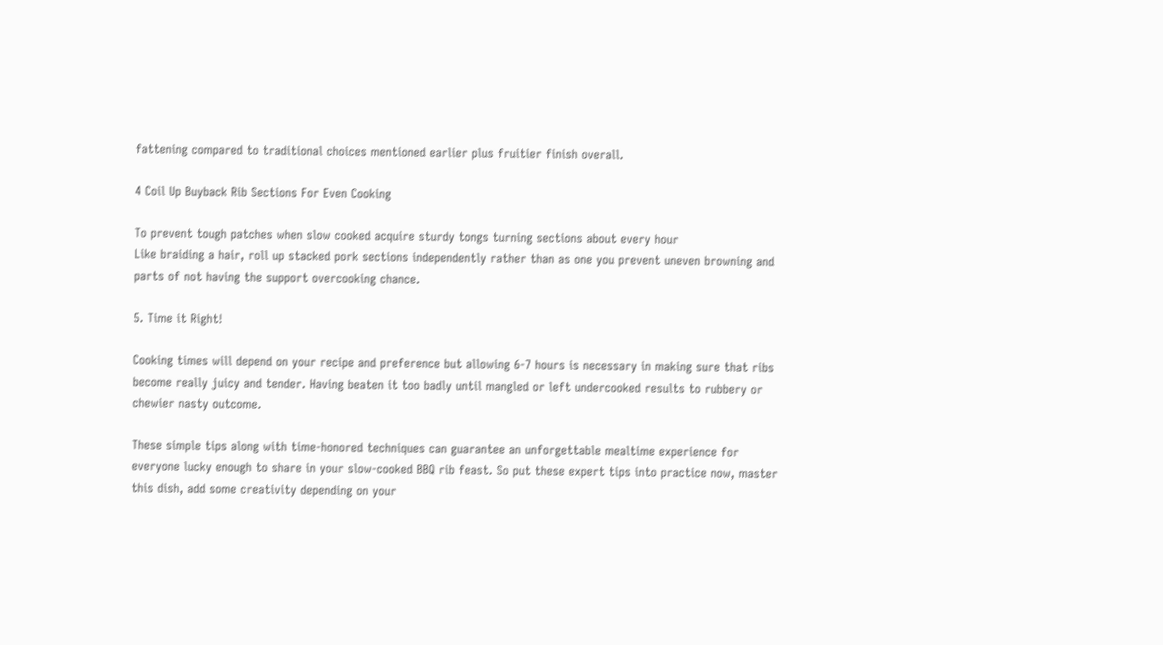fattening compared to traditional choices mentioned earlier plus fruitier finish overall.

4 Coil Up Buyback Rib Sections For Even Cooking

To prevent tough patches when slow cooked acquire sturdy tongs turning sections about every hour
Like braiding a hair, roll up stacked pork sections independently rather than as one you prevent uneven browning and parts of not having the support overcooking chance.

5. Time it Right!

Cooking times will depend on your recipe and preference but allowing 6-7 hours is necessary in making sure that ribs become really juicy and tender. Having beaten it too badly until mangled or left undercooked results to rubbery or chewier nasty outcome.

These simple tips along with time-honored techniques can guarantee an unforgettable mealtime experience for everyone lucky enough to share in your slow-cooked BBQ rib feast. So put these expert tips into practice now, master this dish, add some creativity depending on your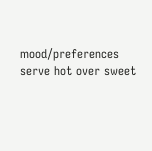mood/preferences serve hot over sweet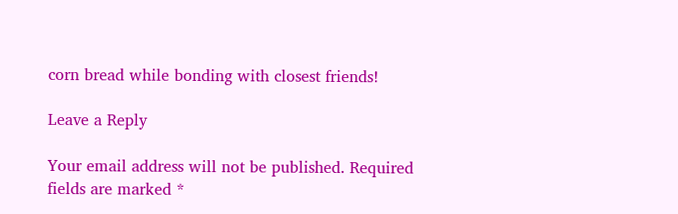corn bread while bonding with closest friends!

Leave a Reply

Your email address will not be published. Required fields are marked *